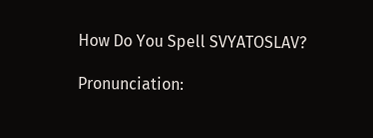How Do You Spell SVYATOSLAV?

Pronunciation: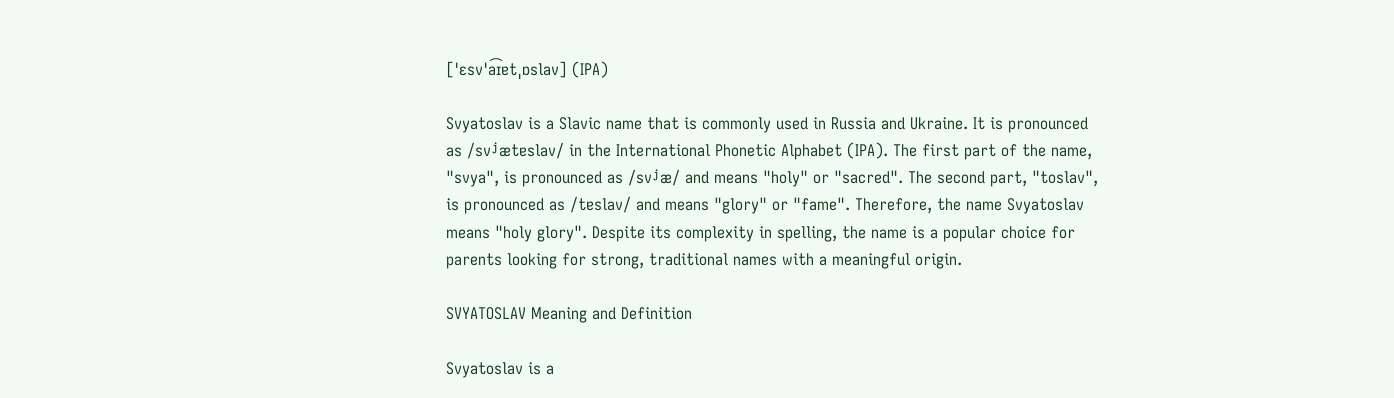[ˈɛsvˈa͡ɪɐtˌɒslav] (IPA)

Svyatoslav is a Slavic name that is commonly used in Russia and Ukraine. It is pronounced as /svʲætɐslav/ in the International Phonetic Alphabet (IPA). The first part of the name, "svya", is pronounced as /svʲæ/ and means "holy" or "sacred". The second part, "toslav", is pronounced as /tɐslav/ and means "glory" or "fame". Therefore, the name Svyatoslav means "holy glory". Despite its complexity in spelling, the name is a popular choice for parents looking for strong, traditional names with a meaningful origin.

SVYATOSLAV Meaning and Definition

Svyatoslav is a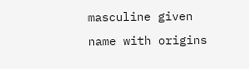masculine given name with origins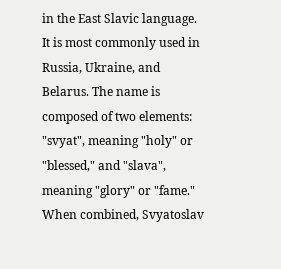in the East Slavic language. It is most commonly used in Russia, Ukraine, and Belarus. The name is composed of two elements: "svyat", meaning "holy" or "blessed," and "slava", meaning "glory" or "fame." When combined, Svyatoslav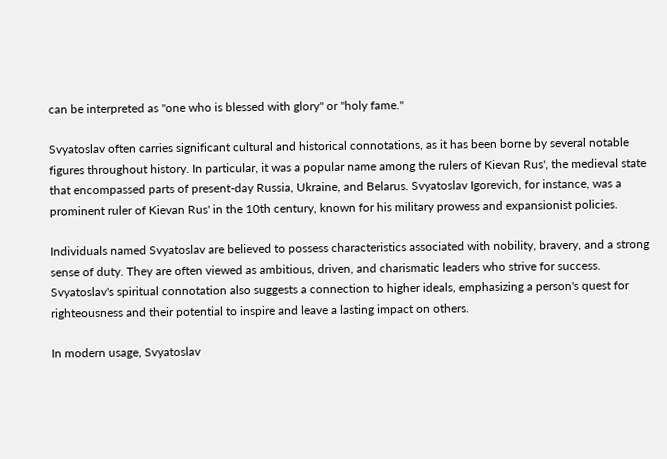can be interpreted as "one who is blessed with glory" or "holy fame."

Svyatoslav often carries significant cultural and historical connotations, as it has been borne by several notable figures throughout history. In particular, it was a popular name among the rulers of Kievan Rus', the medieval state that encompassed parts of present-day Russia, Ukraine, and Belarus. Svyatoslav Igorevich, for instance, was a prominent ruler of Kievan Rus' in the 10th century, known for his military prowess and expansionist policies.

Individuals named Svyatoslav are believed to possess characteristics associated with nobility, bravery, and a strong sense of duty. They are often viewed as ambitious, driven, and charismatic leaders who strive for success. Svyatoslav's spiritual connotation also suggests a connection to higher ideals, emphasizing a person's quest for righteousness and their potential to inspire and leave a lasting impact on others.

In modern usage, Svyatoslav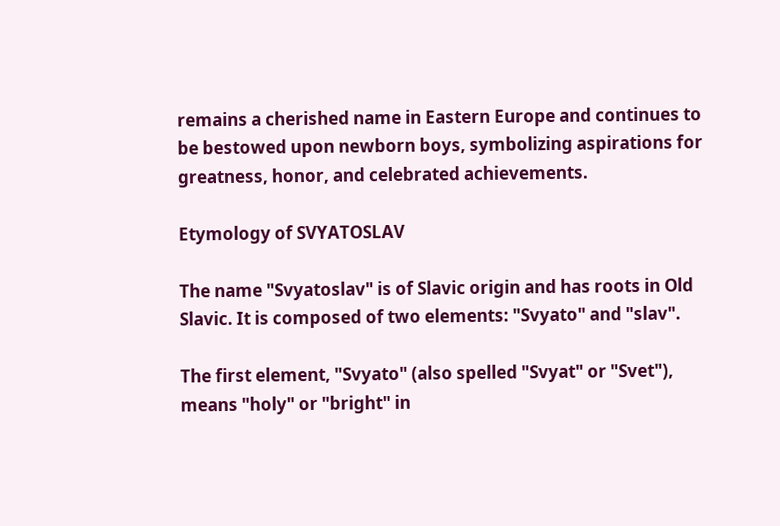remains a cherished name in Eastern Europe and continues to be bestowed upon newborn boys, symbolizing aspirations for greatness, honor, and celebrated achievements.

Etymology of SVYATOSLAV

The name "Svyatoslav" is of Slavic origin and has roots in Old Slavic. It is composed of two elements: "Svyato" and "slav".

The first element, "Svyato" (also spelled "Svyat" or "Svet"), means "holy" or "bright" in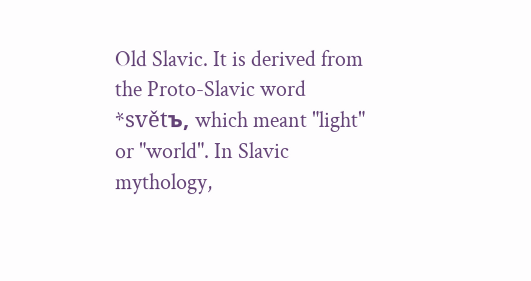Old Slavic. It is derived from the Proto-Slavic word *světъ, which meant "light" or "world". In Slavic mythology,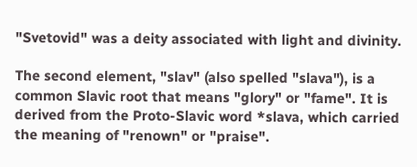"Svetovid" was a deity associated with light and divinity.

The second element, "slav" (also spelled "slava"), is a common Slavic root that means "glory" or "fame". It is derived from the Proto-Slavic word *slava, which carried the meaning of "renown" or "praise".